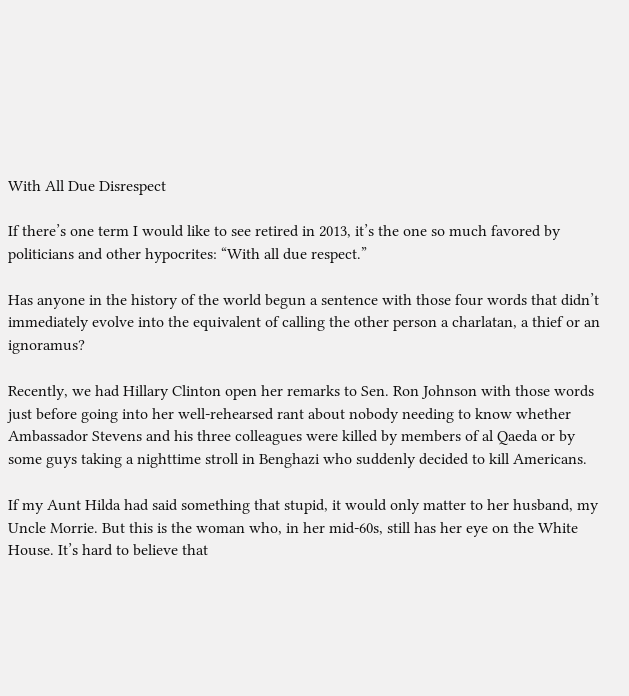With All Due Disrespect

If there’s one term I would like to see retired in 2013, it’s the one so much favored by politicians and other hypocrites: “With all due respect.”

Has anyone in the history of the world begun a sentence with those four words that didn’t immediately evolve into the equivalent of calling the other person a charlatan, a thief or an ignoramus?

Recently, we had Hillary Clinton open her remarks to Sen. Ron Johnson with those words just before going into her well-rehearsed rant about nobody needing to know whether Ambassador Stevens and his three colleagues were killed by members of al Qaeda or by some guys taking a nighttime stroll in Benghazi who suddenly decided to kill Americans.

If my Aunt Hilda had said something that stupid, it would only matter to her husband, my Uncle Morrie. But this is the woman who, in her mid-60s, still has her eye on the White House. It’s hard to believe that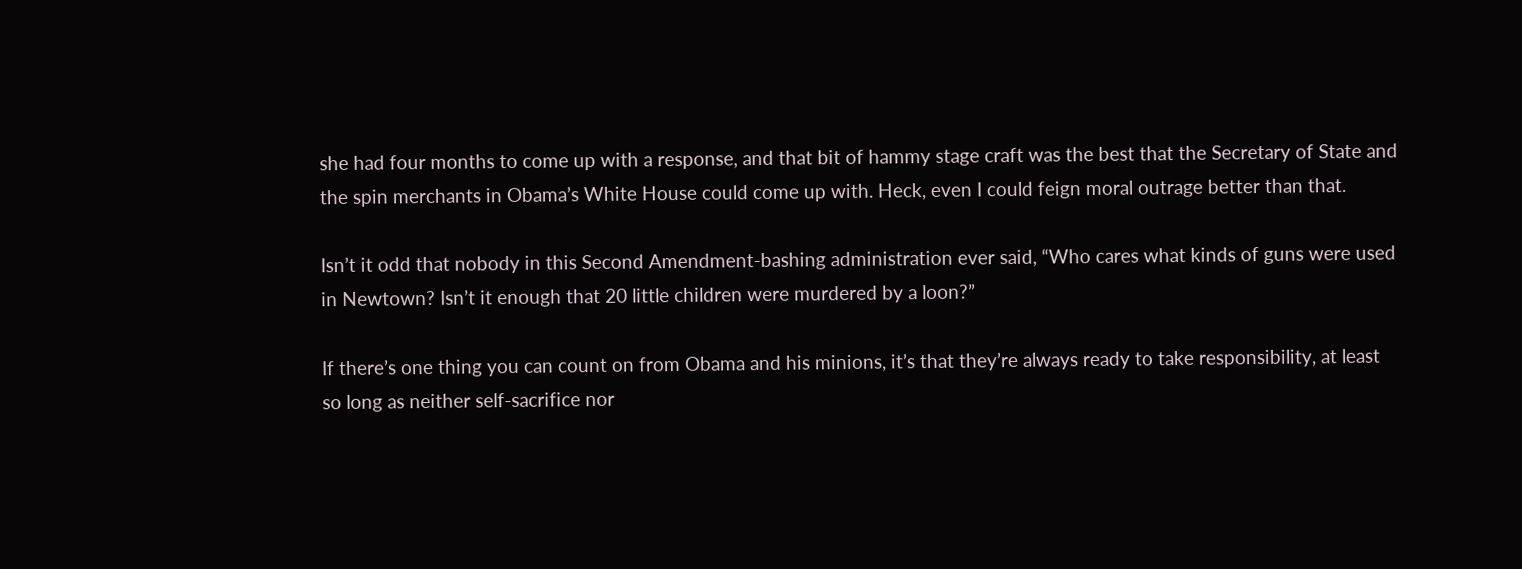she had four months to come up with a response, and that bit of hammy stage craft was the best that the Secretary of State and the spin merchants in Obama’s White House could come up with. Heck, even I could feign moral outrage better than that.

Isn’t it odd that nobody in this Second Amendment-bashing administration ever said, “Who cares what kinds of guns were used in Newtown? Isn’t it enough that 20 little children were murdered by a loon?”

If there’s one thing you can count on from Obama and his minions, it’s that they’re always ready to take responsibility, at least so long as neither self-sacrifice nor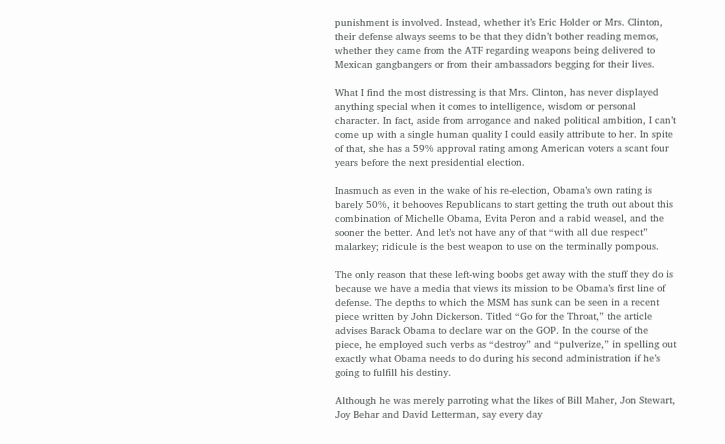punishment is involved. Instead, whether it’s Eric Holder or Mrs. Clinton, their defense always seems to be that they didn’t bother reading memos, whether they came from the ATF regarding weapons being delivered to Mexican gangbangers or from their ambassadors begging for their lives.

What I find the most distressing is that Mrs. Clinton, has never displayed anything special when it comes to intelligence, wisdom or personal character. In fact, aside from arrogance and naked political ambition, I can’t come up with a single human quality I could easily attribute to her. In spite of that, she has a 59% approval rating among American voters a scant four years before the next presidential election.

Inasmuch as even in the wake of his re-election, Obama’s own rating is barely 50%, it behooves Republicans to start getting the truth out about this combination of Michelle Obama, Evita Peron and a rabid weasel, and the sooner the better. And let’s not have any of that “with all due respect” malarkey; ridicule is the best weapon to use on the terminally pompous.

The only reason that these left-wing boobs get away with the stuff they do is because we have a media that views its mission to be Obama’s first line of defense. The depths to which the MSM has sunk can be seen in a recent piece written by John Dickerson. Titled “Go for the Throat,” the article advises Barack Obama to declare war on the GOP. In the course of the piece, he employed such verbs as “destroy” and “pulverize,” in spelling out exactly what Obama needs to do during his second administration if he’s going to fulfill his destiny.

Although he was merely parroting what the likes of Bill Maher, Jon Stewart, Joy Behar and David Letterman, say every day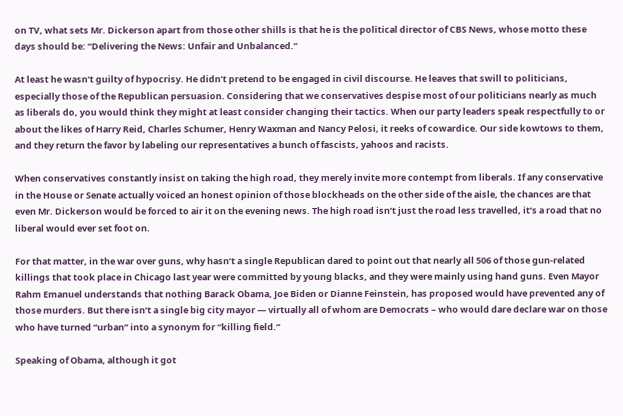on TV, what sets Mr. Dickerson apart from those other shills is that he is the political director of CBS News, whose motto these days should be: “Delivering the News: Unfair and Unbalanced.”

At least he wasn’t guilty of hypocrisy. He didn’t pretend to be engaged in civil discourse. He leaves that swill to politicians, especially those of the Republican persuasion. Considering that we conservatives despise most of our politicians nearly as much as liberals do, you would think they might at least consider changing their tactics. When our party leaders speak respectfully to or about the likes of Harry Reid, Charles Schumer, Henry Waxman and Nancy Pelosi, it reeks of cowardice. Our side kowtows to them, and they return the favor by labeling our representatives a bunch of fascists, yahoos and racists.

When conservatives constantly insist on taking the high road, they merely invite more contempt from liberals. If any conservative in the House or Senate actually voiced an honest opinion of those blockheads on the other side of the aisle, the chances are that even Mr. Dickerson would be forced to air it on the evening news. The high road isn’t just the road less travelled, it’s a road that no liberal would ever set foot on.

For that matter, in the war over guns, why hasn’t a single Republican dared to point out that nearly all 506 of those gun-related killings that took place in Chicago last year were committed by young blacks, and they were mainly using hand guns. Even Mayor Rahm Emanuel understands that nothing Barack Obama, Joe Biden or Dianne Feinstein, has proposed would have prevented any of those murders. But there isn’t a single big city mayor — virtually all of whom are Democrats – who would dare declare war on those who have turned “urban” into a synonym for “killing field.”

Speaking of Obama, although it got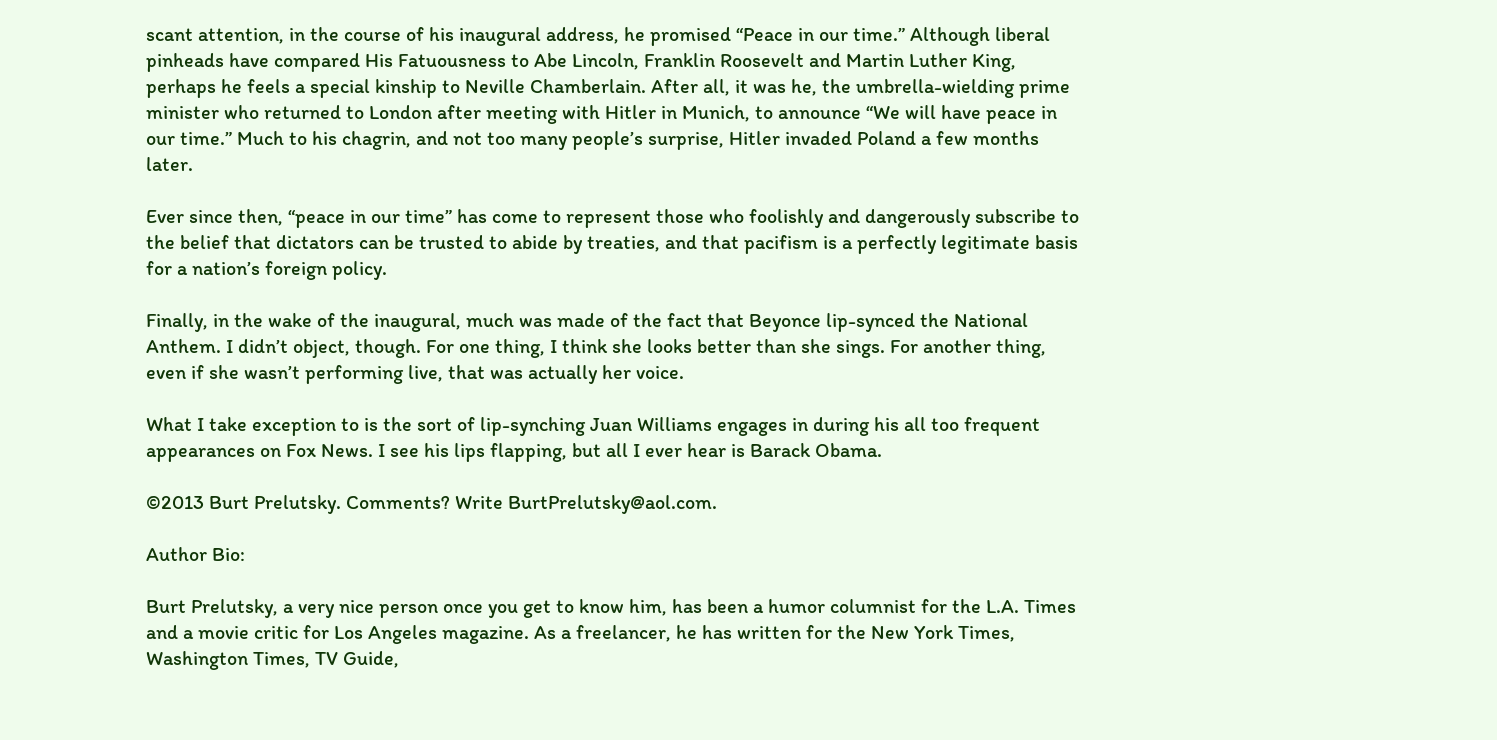scant attention, in the course of his inaugural address, he promised “Peace in our time.” Although liberal pinheads have compared His Fatuousness to Abe Lincoln, Franklin Roosevelt and Martin Luther King, perhaps he feels a special kinship to Neville Chamberlain. After all, it was he, the umbrella-wielding prime minister who returned to London after meeting with Hitler in Munich, to announce “We will have peace in our time.” Much to his chagrin, and not too many people’s surprise, Hitler invaded Poland a few months later.

Ever since then, “peace in our time” has come to represent those who foolishly and dangerously subscribe to the belief that dictators can be trusted to abide by treaties, and that pacifism is a perfectly legitimate basis for a nation’s foreign policy.

Finally, in the wake of the inaugural, much was made of the fact that Beyonce lip-synced the National Anthem. I didn’t object, though. For one thing, I think she looks better than she sings. For another thing, even if she wasn’t performing live, that was actually her voice.

What I take exception to is the sort of lip-synching Juan Williams engages in during his all too frequent appearances on Fox News. I see his lips flapping, but all I ever hear is Barack Obama.

©2013 Burt Prelutsky. Comments? Write BurtPrelutsky@aol.com.

Author Bio:

Burt Prelutsky, a very nice person once you get to know him, has been a humor columnist for the L.A. Times and a movie critic for Los Angeles magazine. As a freelancer, he has written for the New York Times, Washington Times, TV Guide,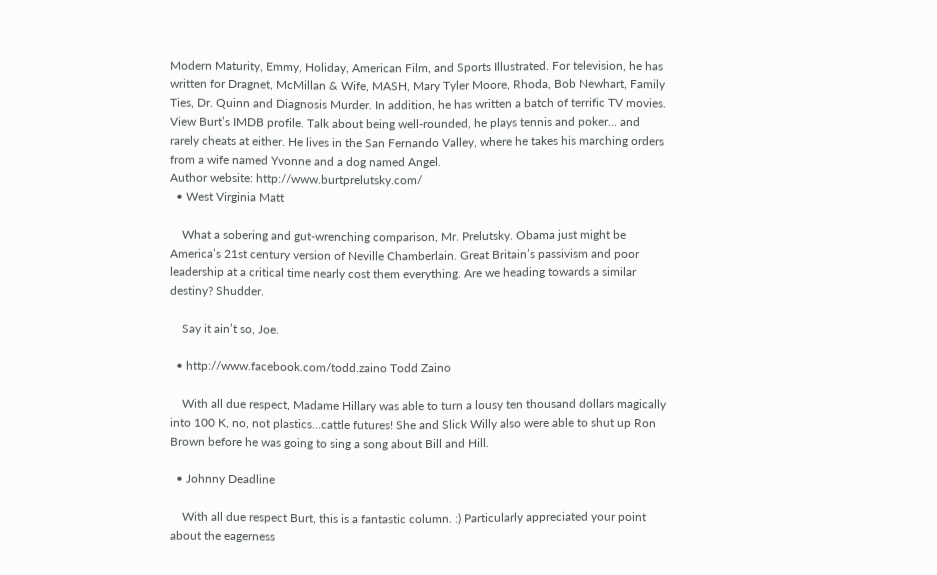Modern Maturity, Emmy, Holiday, American Film, and Sports Illustrated. For television, he has written for Dragnet, McMillan & Wife, MASH, Mary Tyler Moore, Rhoda, Bob Newhart, Family Ties, Dr. Quinn and Diagnosis Murder. In addition, he has written a batch of terrific TV movies. View Burt’s IMDB profile. Talk about being well-rounded, he plays tennis and poker... and rarely cheats at either. He lives in the San Fernando Valley, where he takes his marching orders from a wife named Yvonne and a dog named Angel.
Author website: http://www.burtprelutsky.com/
  • West Virginia Matt

    What a sobering and gut-wrenching comparison, Mr. Prelutsky. Obama just might be America’s 21st century version of Neville Chamberlain. Great Britain’s passivism and poor leadership at a critical time nearly cost them everything. Are we heading towards a similar destiny? Shudder.

    Say it ain’t so, Joe.

  • http://www.facebook.com/todd.zaino Todd Zaino

    With all due respect, Madame Hillary was able to turn a lousy ten thousand dollars magically into 100 K, no, not plastics…cattle futures! She and Slick Willy also were able to shut up Ron Brown before he was going to sing a song about Bill and Hill.

  • Johnny Deadline

    With all due respect Burt, this is a fantastic column. :) Particularly appreciated your point about the eagerness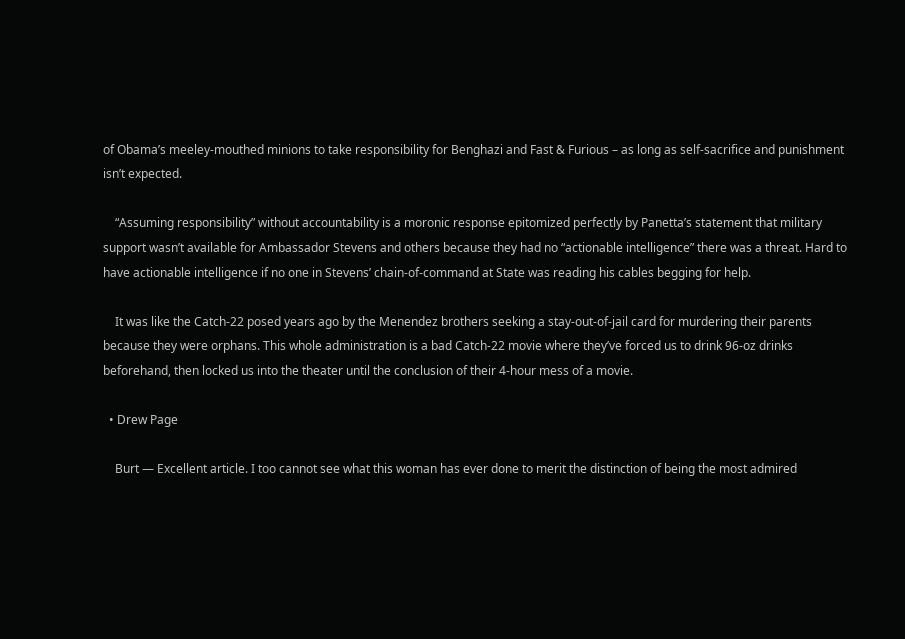of Obama’s meeley-mouthed minions to take responsibility for Benghazi and Fast & Furious – as long as self-sacrifice and punishment isn’t expected.

    “Assuming responsibility” without accountability is a moronic response epitomized perfectly by Panetta’s statement that military support wasn’t available for Ambassador Stevens and others because they had no “actionable intelligence” there was a threat. Hard to have actionable intelligence if no one in Stevens’ chain-of-command at State was reading his cables begging for help.

    It was like the Catch-22 posed years ago by the Menendez brothers seeking a stay-out-of-jail card for murdering their parents because they were orphans. This whole administration is a bad Catch-22 movie where they’ve forced us to drink 96-oz drinks beforehand, then locked us into the theater until the conclusion of their 4-hour mess of a movie.

  • Drew Page

    Burt — Excellent article. I too cannot see what this woman has ever done to merit the distinction of being the most admired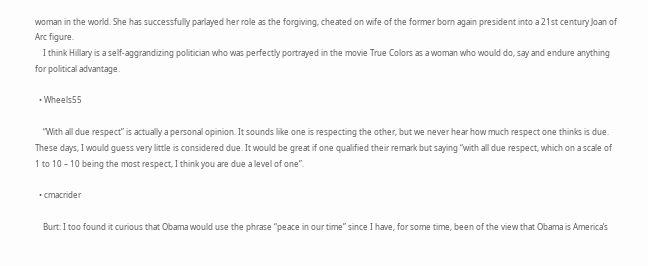woman in the world. She has successfully parlayed her role as the forgiving, cheated on wife of the former born again president into a 21st century Joan of Arc figure.
    I think Hillary is a self-aggrandizing politician who was perfectly portrayed in the movie True Colors as a woman who would do, say and endure anything for political advantage.

  • Wheels55

    “With all due respect” is actually a personal opinion. It sounds like one is respecting the other, but we never hear how much respect one thinks is due. These days, I would guess very little is considered due. It would be great if one qualified their remark but saying “with all due respect, which on a scale of 1 to 10 – 10 being the most respect, I think you are due a level of one”.

  • cmacrider

    Burt: I too found it curious that Obama would use the phrase “peace in our time” since I have, for some time, been of the view that Obama is America’s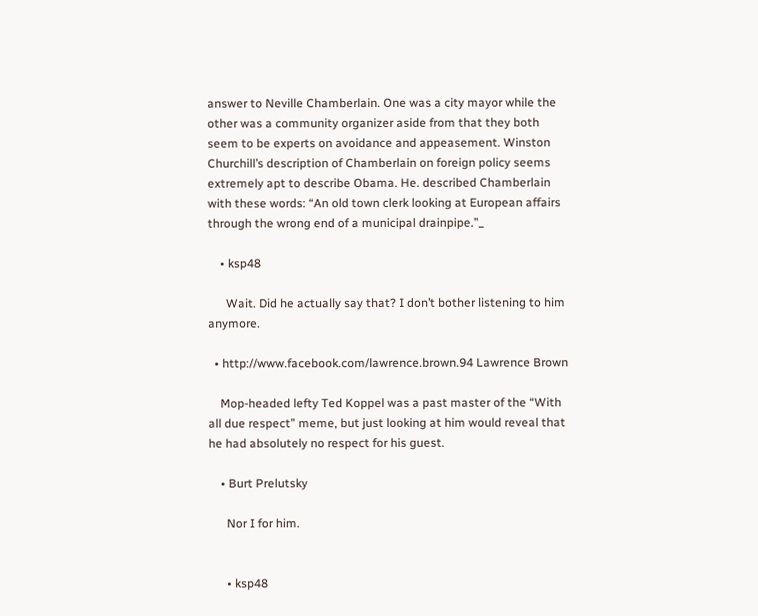answer to Neville Chamberlain. One was a city mayor while the other was a community organizer aside from that they both seem to be experts on avoidance and appeasement. Winston Churchill’s description of Chamberlain on foreign policy seems extremely apt to describe Obama. He. described Chamberlain with these words: “An old town clerk looking at European affairs through the wrong end of a municipal drainpipe.”_

    • ksp48

      Wait. Did he actually say that? I don’t bother listening to him anymore.

  • http://www.facebook.com/lawrence.brown.94 Lawrence Brown

    Mop-headed lefty Ted Koppel was a past master of the “With all due respect” meme, but just looking at him would reveal that he had absolutely no respect for his guest.

    • Burt Prelutsky

      Nor I for him.


      • ksp48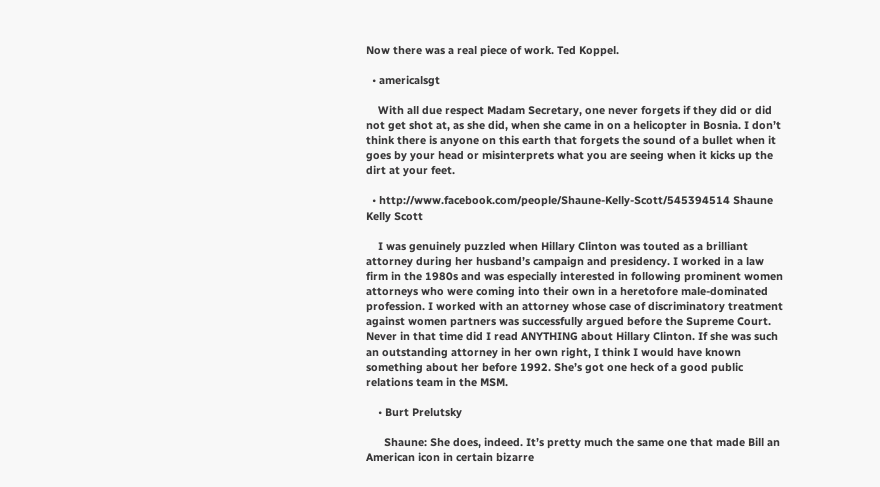Now there was a real piece of work. Ted Koppel.

  • americalsgt

    With all due respect Madam Secretary, one never forgets if they did or did not get shot at, as she did, when she came in on a helicopter in Bosnia. I don’t think there is anyone on this earth that forgets the sound of a bullet when it goes by your head or misinterprets what you are seeing when it kicks up the dirt at your feet.

  • http://www.facebook.com/people/Shaune-Kelly-Scott/545394514 Shaune Kelly Scott

    I was genuinely puzzled when Hillary Clinton was touted as a brilliant attorney during her husband’s campaign and presidency. I worked in a law firm in the 1980s and was especially interested in following prominent women attorneys who were coming into their own in a heretofore male-dominated profession. I worked with an attorney whose case of discriminatory treatment against women partners was successfully argued before the Supreme Court. Never in that time did I read ANYTHING about Hillary Clinton. If she was such an outstanding attorney in her own right, I think I would have known something about her before 1992. She’s got one heck of a good public relations team in the MSM.

    • Burt Prelutsky

      Shaune: She does, indeed. It’s pretty much the same one that made Bill an American icon in certain bizarre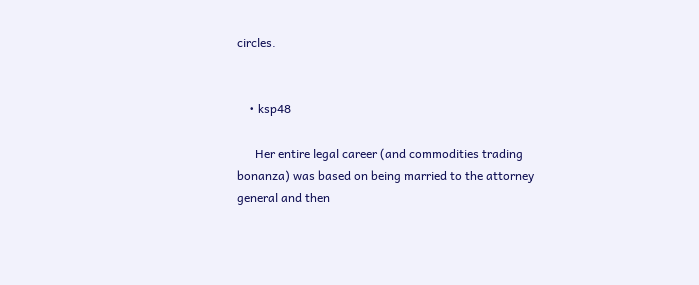circles.


    • ksp48

      Her entire legal career (and commodities trading bonanza) was based on being married to the attorney general and then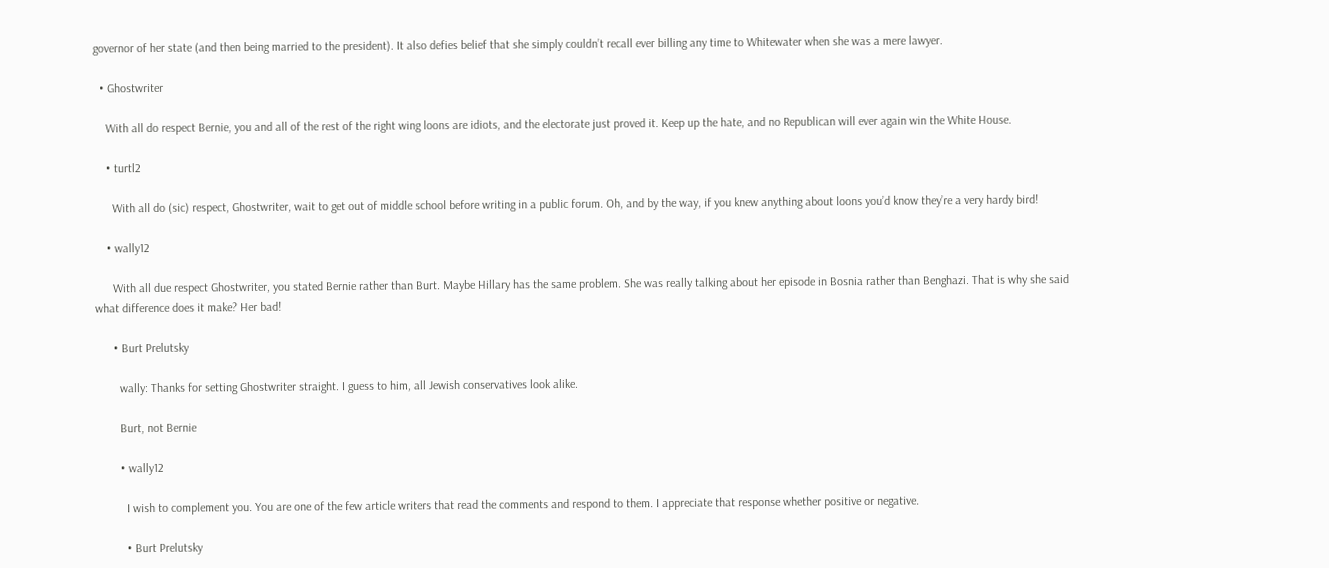governor of her state (and then being married to the president). It also defies belief that she simply couldn’t recall ever billing any time to Whitewater when she was a mere lawyer.

  • Ghostwriter

    With all do respect Bernie, you and all of the rest of the right wing loons are idiots, and the electorate just proved it. Keep up the hate, and no Republican will ever again win the White House.

    • turtl2

      With all do (sic) respect, Ghostwriter, wait to get out of middle school before writing in a public forum. Oh, and by the way, if you knew anything about loons you’d know they’re a very hardy bird!

    • wally12

      With all due respect Ghostwriter, you stated Bernie rather than Burt. Maybe Hillary has the same problem. She was really talking about her episode in Bosnia rather than Benghazi. That is why she said what difference does it make? Her bad!

      • Burt Prelutsky

        wally: Thanks for setting Ghostwriter straight. I guess to him, all Jewish conservatives look alike.

        Burt, not Bernie

        • wally12

          I wish to complement you. You are one of the few article writers that read the comments and respond to them. I appreciate that response whether positive or negative.

          • Burt Prelutsky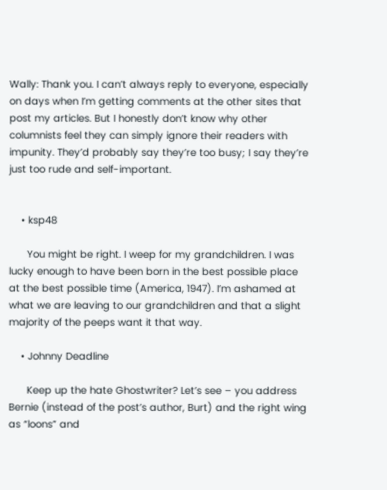Wally: Thank you. I can’t always reply to everyone, especially on days when I’m getting comments at the other sites that post my articles. But I honestly don’t know why other columnists feel they can simply ignore their readers with impunity. They’d probably say they’re too busy; I say they’re just too rude and self-important.


    • ksp48

      You might be right. I weep for my grandchildren. I was lucky enough to have been born in the best possible place at the best possible time (America, 1947). I’m ashamed at what we are leaving to our grandchildren and that a slight majority of the peeps want it that way.

    • Johnny Deadline

      Keep up the hate Ghostwriter? Let’s see – you address Bernie (instead of the post’s author, Burt) and the right wing as “loons” and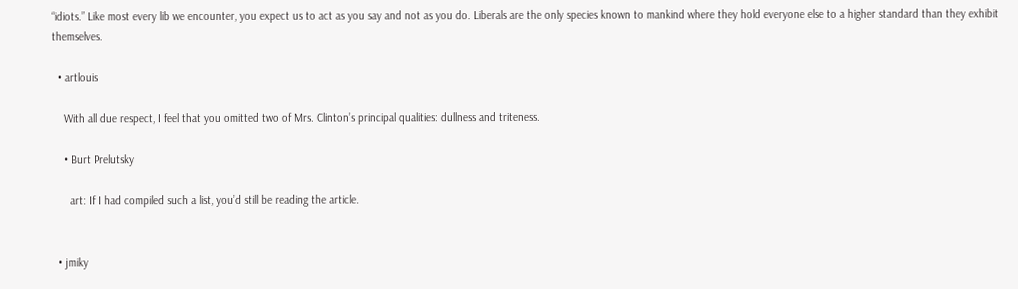“idiots.” Like most every lib we encounter, you expect us to act as you say and not as you do. Liberals are the only species known to mankind where they hold everyone else to a higher standard than they exhibit themselves.

  • artlouis

    With all due respect, I feel that you omitted two of Mrs. Clinton’s principal qualities: dullness and triteness.

    • Burt Prelutsky

      art: If I had compiled such a list, you’d still be reading the article.


  • jmiky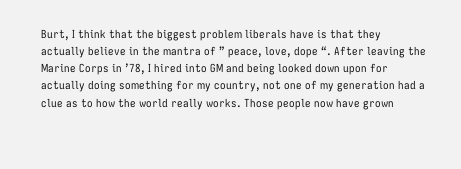Burt, I think that the biggest problem liberals have is that they actually believe in the mantra of ” peace, love, dope “. After leaving the Marine Corps in ’78, I hired into GM and being looked down upon for actually doing something for my country, not one of my generation had a clue as to how the world really works. Those people now have grown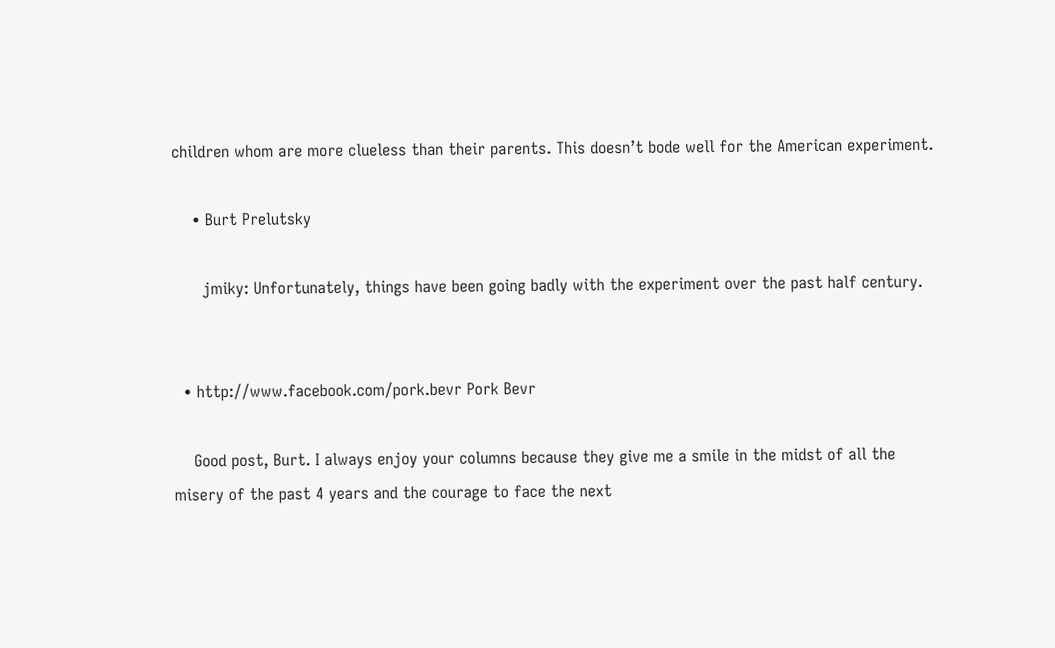children whom are more clueless than their parents. This doesn’t bode well for the American experiment.

    • Burt Prelutsky

      jmiky: Unfortunately, things have been going badly with the experiment over the past half century.


  • http://www.facebook.com/pork.bevr Pork Bevr

    Good post, Burt. I always enjoy your columns because they give me a smile in the midst of all the misery of the past 4 years and the courage to face the next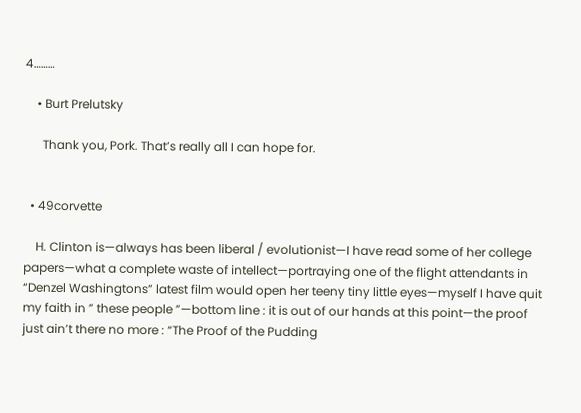4………

    • Burt Prelutsky

      Thank you, Pork. That’s really all I can hope for.


  • 49corvette

    H. Clinton is—always has been liberal / evolutionist—I have read some of her college papers—what a complete waste of intellect—portraying one of the flight attendants in “Denzel Washingtons” latest film would open her teeny tiny little eyes—myself I have quit my faith in ” these people ”—bottom line : it is out of our hands at this point—the proof just ain’t there no more : “The Proof of the Pudding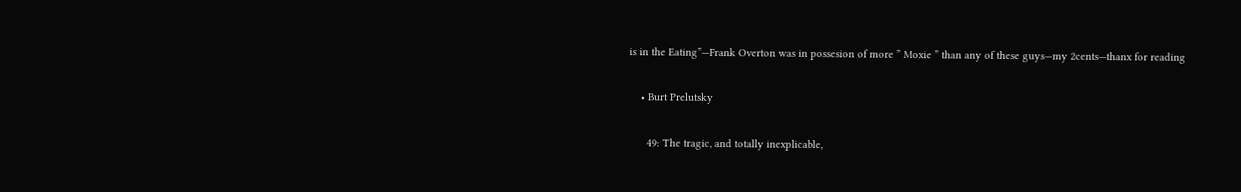is in the Eating”—Frank Overton was in possesion of more ” Moxie ” than any of these guys—my 2cents—thanx for reading

    • Burt Prelutsky

      49: The tragic, and totally inexplicable,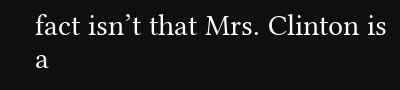fact isn’t that Mrs. Clinton is a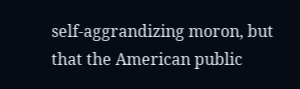self-aggrandizing moron, but that the American public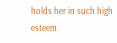holds her in such high esteem.